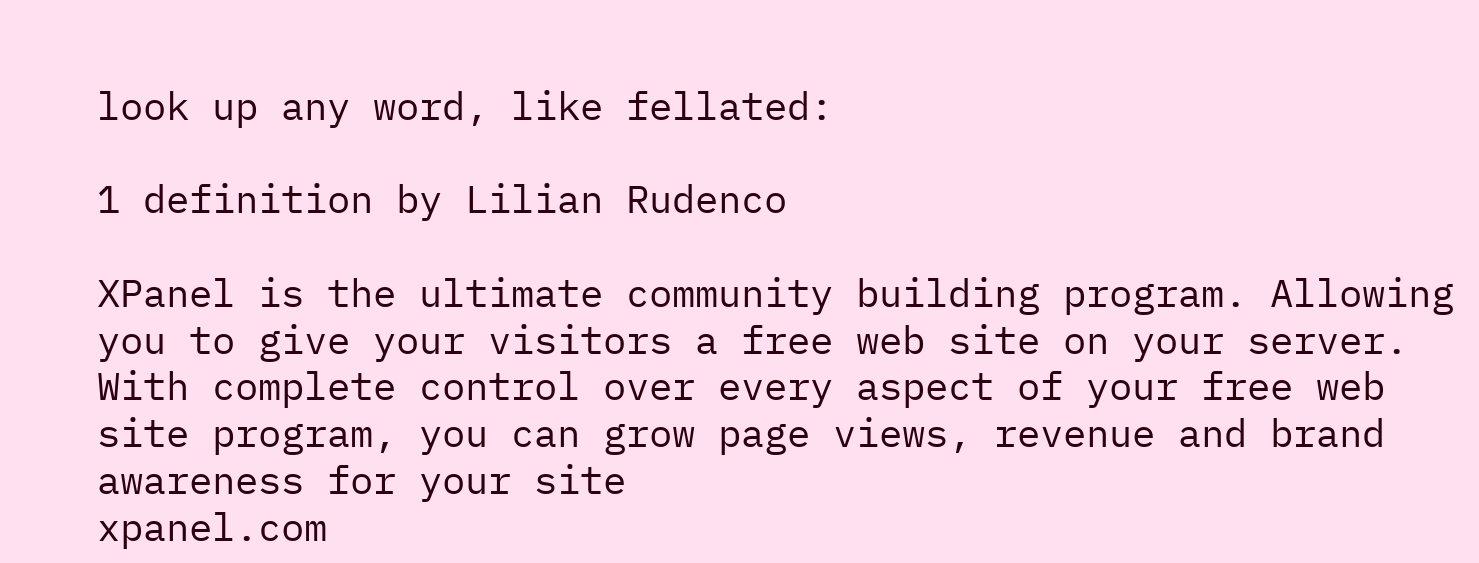look up any word, like fellated:

1 definition by Lilian Rudenco

XPanel is the ultimate community building program. Allowing you to give your visitors a free web site on your server. With complete control over every aspect of your free web site program, you can grow page views, revenue and brand awareness for your site
xpanel.com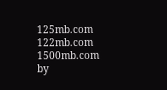125mb.com 122mb.com 1500mb.com
by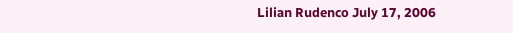Lilian Rudenco July 17, 2006